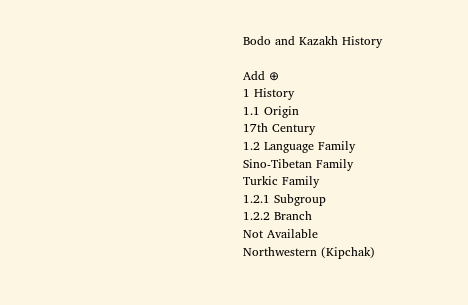Bodo and Kazakh History

Add ⊕
1 History
1.1 Origin
17th Century
1.2 Language Family
Sino-Tibetan Family
Turkic Family
1.2.1 Subgroup
1.2.2 Branch
Not Available
Northwestern (Kipchak)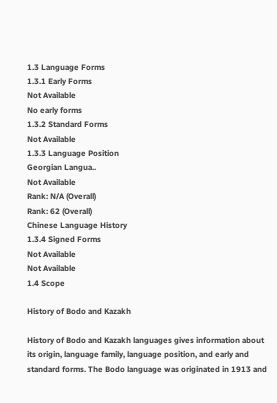1.3 Language Forms
1.3.1 Early Forms
Not Available
No early forms
1.3.2 Standard Forms
Not Available
1.3.3 Language Position
Georgian Langua..
Not Available
Rank: N/A (Overall)
Rank: 62 (Overall)
Chinese Language History
1.3.4 Signed Forms
Not Available
Not Available
1.4 Scope

History of Bodo and Kazakh

History of Bodo and Kazakh languages gives information about its origin, language family, language position, and early and standard forms. The Bodo language was originated in 1913 and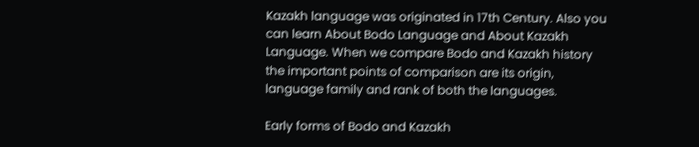Kazakh language was originated in 17th Century. Also you can learn About Bodo Language and About Kazakh Language. When we compare Bodo and Kazakh history the important points of comparison are its origin, language family and rank of both the languages.

Early forms of Bodo and Kazakh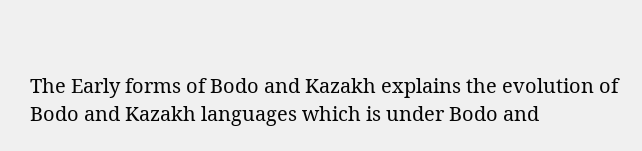The Early forms of Bodo and Kazakh explains the evolution of Bodo and Kazakh languages which is under Bodo and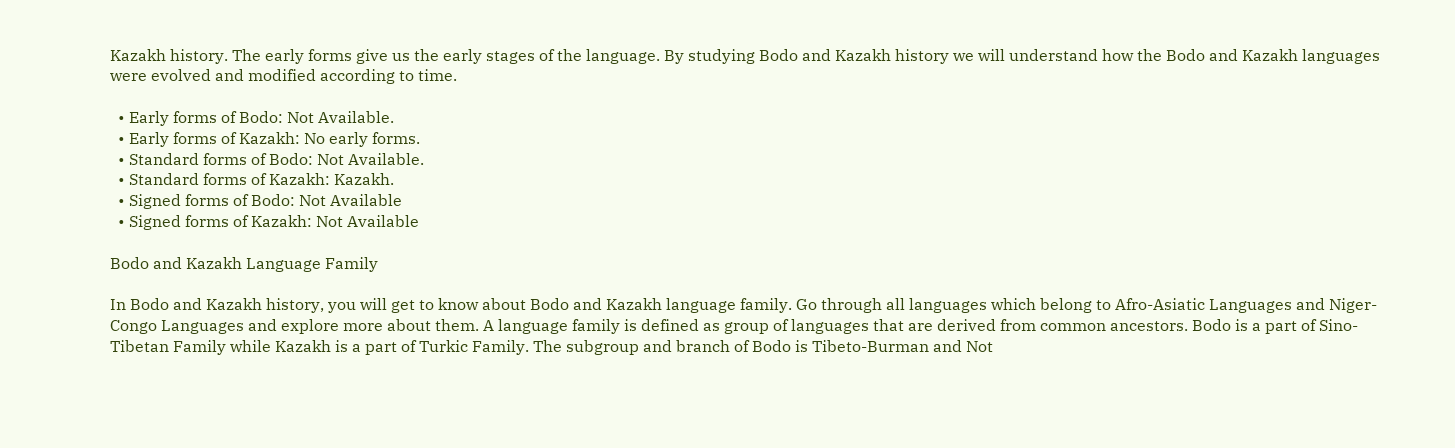Kazakh history. The early forms give us the early stages of the language. By studying Bodo and Kazakh history we will understand how the Bodo and Kazakh languages were evolved and modified according to time.

  • Early forms of Bodo: Not Available.
  • Early forms of Kazakh: No early forms.
  • Standard forms of Bodo: Not Available.
  • Standard forms of Kazakh: Kazakh.
  • Signed forms of Bodo: Not Available
  • Signed forms of Kazakh: Not Available

Bodo and Kazakh Language Family

In Bodo and Kazakh history, you will get to know about Bodo and Kazakh language family. Go through all languages which belong to Afro-Asiatic Languages and Niger-Congo Languages and explore more about them. A language family is defined as group of languages that are derived from common ancestors. Bodo is a part of Sino-Tibetan Family while Kazakh is a part of Turkic Family. The subgroup and branch of Bodo is Tibeto-Burman and Not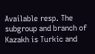Available resp. The subgroup and branch of Kazakh is Turkic and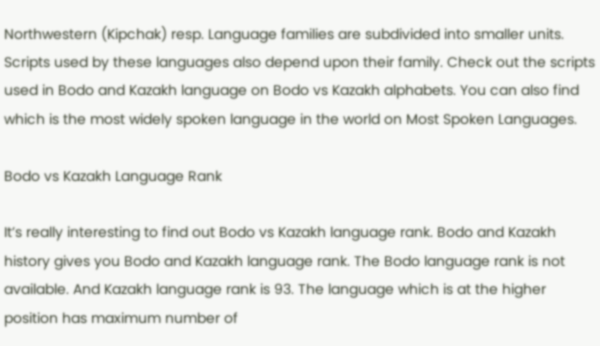Northwestern (Kipchak) resp. Language families are subdivided into smaller units. Scripts used by these languages also depend upon their family. Check out the scripts used in Bodo and Kazakh language on Bodo vs Kazakh alphabets. You can also find which is the most widely spoken language in the world on Most Spoken Languages.

Bodo vs Kazakh Language Rank

It’s really interesting to find out Bodo vs Kazakh language rank. Bodo and Kazakh history gives you Bodo and Kazakh language rank. The Bodo language rank is not available. And Kazakh language rank is 93. The language which is at the higher position has maximum number of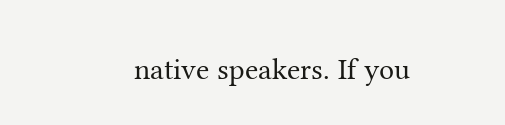native speakers. If you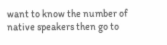want to know the number of native speakers then go to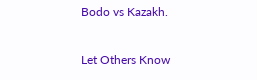Bodo vs Kazakh.

Let Others Know